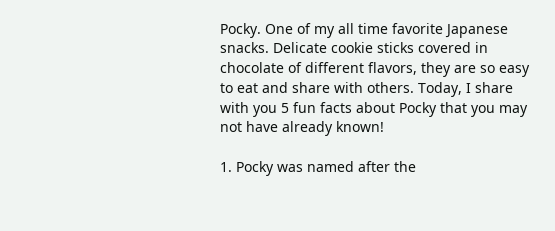Pocky. One of my all time favorite Japanese snacks. Delicate cookie sticks covered in chocolate of different flavors, they are so easy to eat and share with others. Today, I share with you 5 fun facts about Pocky that you may not have already known!

1. Pocky was named after the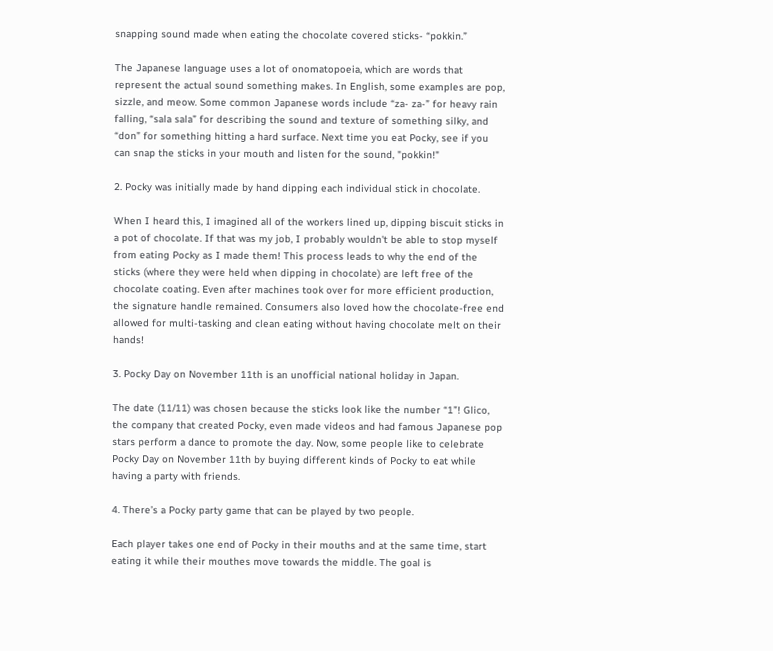snapping sound made when eating the chocolate covered sticks- “pokkin.”

The Japanese language uses a lot of onomatopoeia, which are words that represent the actual sound something makes. In English, some examples are pop, sizzle, and meow. Some common Japanese words include “za- za-” for heavy rain falling, “sala sala” for describing the sound and texture of something silky, and “don” for something hitting a hard surface. Next time you eat Pocky, see if you can snap the sticks in your mouth and listen for the sound, "pokkin!"

2. Pocky was initially made by hand dipping each individual stick in chocolate.

When I heard this, I imagined all of the workers lined up, dipping biscuit sticks in a pot of chocolate. If that was my job, I probably wouldn't be able to stop myself from eating Pocky as I made them! This process leads to why the end of the sticks (where they were held when dipping in chocolate) are left free of the chocolate coating. Even after machines took over for more efficient production, the signature handle remained. Consumers also loved how the chocolate-free end allowed for multi-tasking and clean eating without having chocolate melt on their hands!

3. Pocky Day on November 11th is an unofficial national holiday in Japan.

The date (11/11) was chosen because the sticks look like the number “1”! Glico, the company that created Pocky, even made videos and had famous Japanese pop stars perform a dance to promote the day. Now, some people like to celebrate Pocky Day on November 11th by buying different kinds of Pocky to eat while having a party with friends.

4. There’s a Pocky party game that can be played by two people.

Each player takes one end of Pocky in their mouths and at the same time, start eating it while their mouthes move towards the middle. The goal is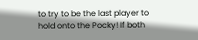to try to be the last player to hold onto the Pocky! If both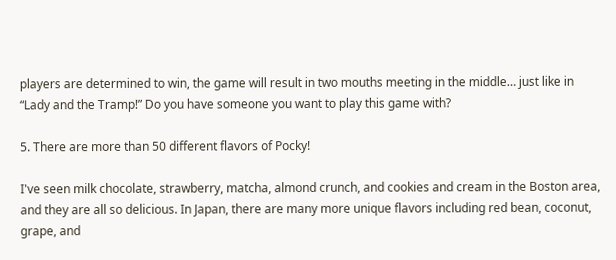players are determined to win, the game will result in two mouths meeting in the middle… just like in “Lady and the Tramp!” Do you have someone you want to play this game with?

5. There are more than 50 different flavors of Pocky!

I've seen milk chocolate, strawberry, matcha, almond crunch, and cookies and cream in the Boston area, and they are all so delicious. In Japan, there are many more unique flavors including red bean, coconut, grape, and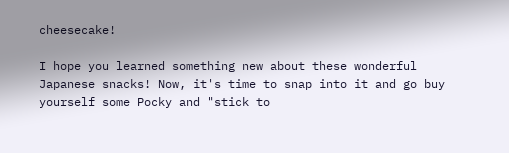cheesecake!

I hope you learned something new about these wonderful Japanese snacks! Now, it's time to snap into it and go buy yourself some Pocky and "stick to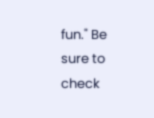fun." Be sure to check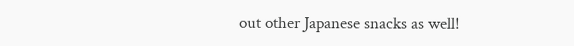out other Japanese snacks as well!